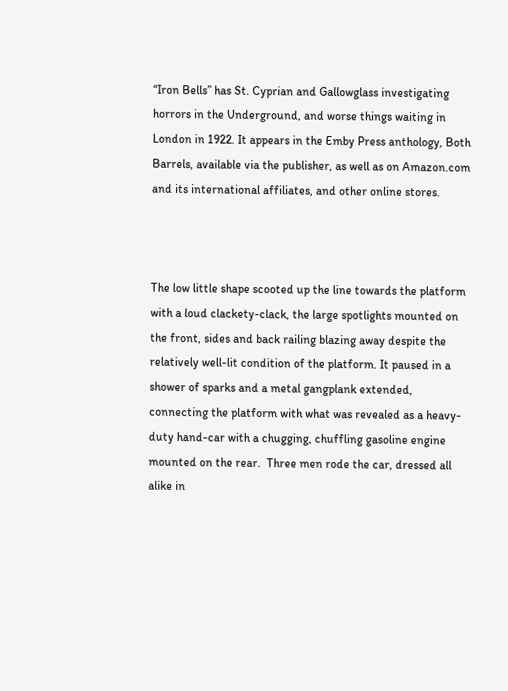“Iron Bells” has St. Cyprian and Gallowglass investigating horrors in the Underground, and worse things waiting in London in 1922. It appears in the Emby Press anthology, Both Barrels, available via the publisher, as well as on Amazon.com and its international affiliates, and other online stores.



The low little shape scooted up the line towards the platform with a loud clackety-clack, the large spotlights mounted on the front, sides and back railing blazing away despite the relatively well-lit condition of the platform. It paused in a shower of sparks and a metal gangplank extended, connecting the platform with what was revealed as a heavy-duty hand-car with a chugging, chuffling gasoline engine mounted on the rear.  Three men rode the car, dressed all alike in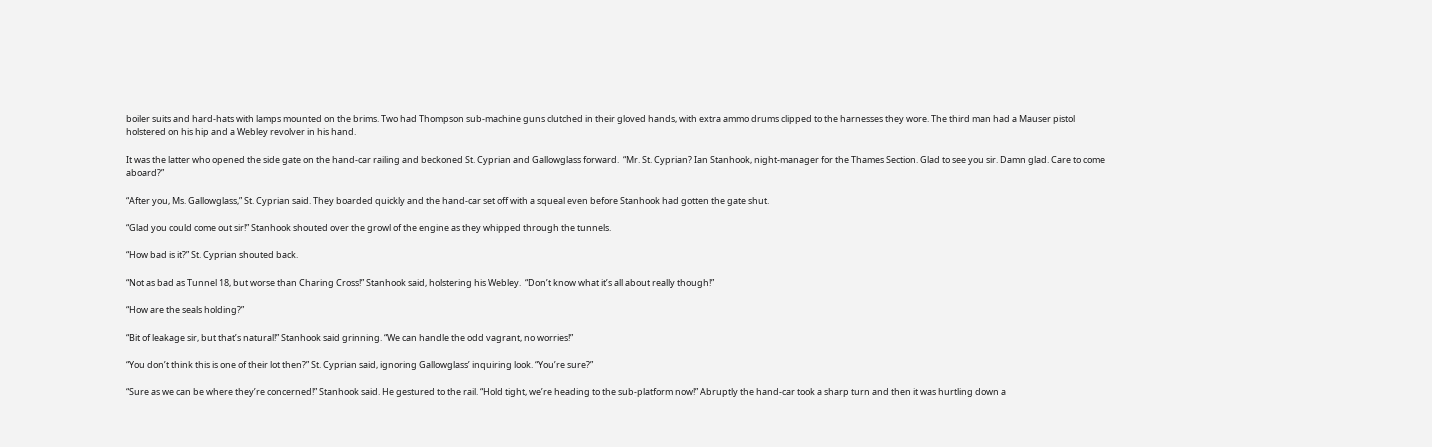boiler suits and hard-hats with lamps mounted on the brims. Two had Thompson sub-machine guns clutched in their gloved hands, with extra ammo drums clipped to the harnesses they wore. The third man had a Mauser pistol holstered on his hip and a Webley revolver in his hand.

It was the latter who opened the side gate on the hand-car railing and beckoned St. Cyprian and Gallowglass forward.  “Mr. St. Cyprian? Ian Stanhook, night-manager for the Thames Section. Glad to see you sir. Damn glad. Care to come aboard?”

“After you, Ms. Gallowglass,” St. Cyprian said. They boarded quickly and the hand-car set off with a squeal even before Stanhook had gotten the gate shut.

“Glad you could come out sir!” Stanhook shouted over the growl of the engine as they whipped through the tunnels.

“How bad is it?” St. Cyprian shouted back.

“Not as bad as Tunnel 18, but worse than Charing Cross!” Stanhook said, holstering his Webley.  “Don’t know what it’s all about really though!”

“How are the seals holding?”

“Bit of leakage sir, but that’s natural!” Stanhook said grinning. “We can handle the odd vagrant, no worries!”

“You don’t think this is one of their lot then?” St. Cyprian said, ignoring Gallowglass’ inquiring look. “You’re sure?”

“Sure as we can be where they’re concerned!” Stanhook said. He gestured to the rail. “Hold tight, we’re heading to the sub-platform now!” Abruptly the hand-car took a sharp turn and then it was hurtling down a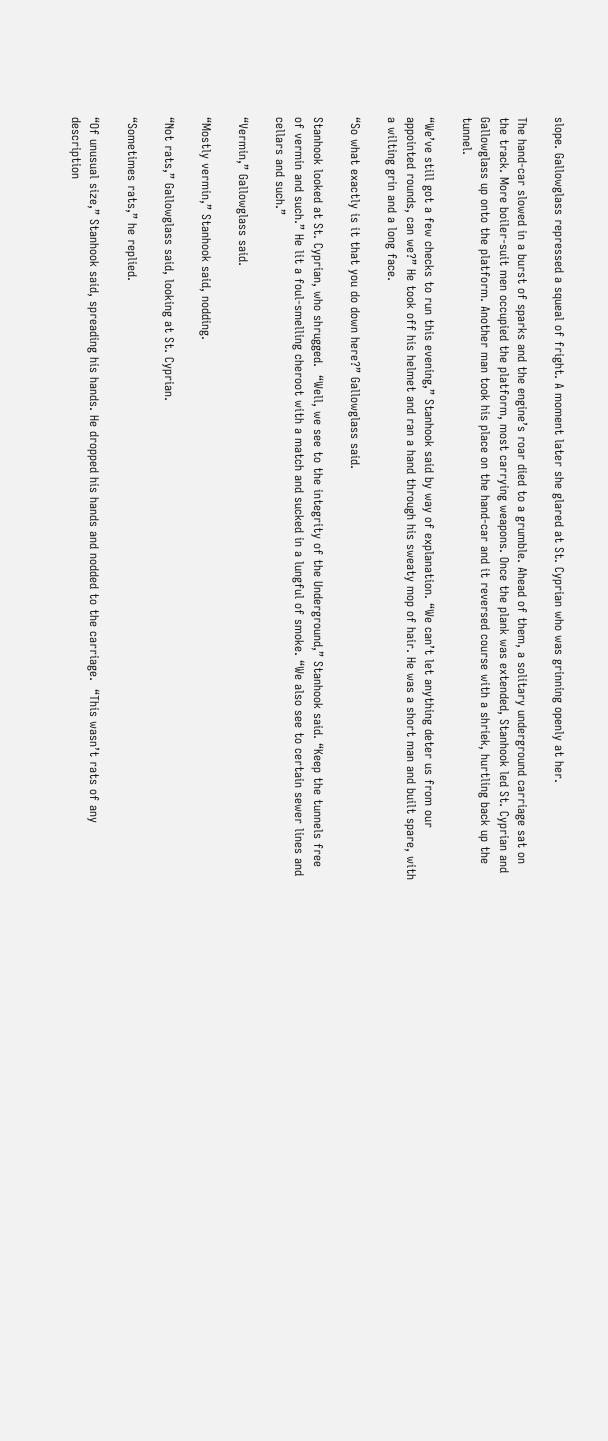slope. Gallowglass repressed a squeal of fright. A moment later she glared at St. Cyprian who was grinning openly at her.

The hand-car slowed in a burst of sparks and the engine’s roar died to a grumble. Ahead of them, a solitary underground carriage sat on the track. More boiler-suit men occupied the platform, most carrying weapons. Once the plank was extended, Stanhook led St. Cyprian and Gallowglass up onto the platform. Another man took his place on the hand-car and it reversed course with a shriek, hurtling back up the tunnel.

“We’ve still got a few checks to run this evening,” Stanhook said by way of explanation. “We can’t let anything deter us from our appointed rounds, can we?” He took off his helmet and ran a hand through his sweaty mop of hair. He was a short man and built spare, with a wilting grin and a long face.

“So what exactly is it that you do down here?” Gallowglass said.

Stanhook looked at St. Cyprian, who shrugged.  “Well, we see to the integrity of the Underground,” Stanhook said. “Keep the tunnels free of vermin and such.” He lit a foul-smelling cheroot with a match and sucked in a lungful of smoke. “We also see to certain sewer lines and cellars and such.”

“Vermin,” Gallowglass said.

“Mostly vermin,” Stanhook said, nodding.

“Not rats,” Gallowglass said, looking at St. Cyprian.

“Sometimes rats,” he replied.

“Of unusual size,” Stanhook said, spreading his hands. He dropped his hands and nodded to the carriage.  “This wasn’t rats of any description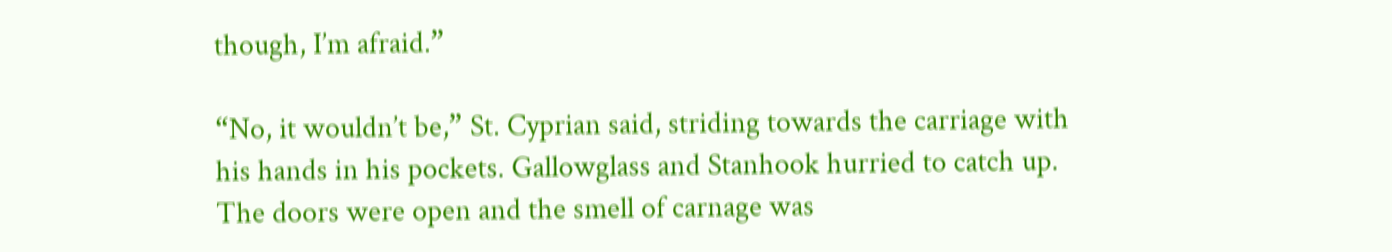though, I’m afraid.”

“No, it wouldn’t be,” St. Cyprian said, striding towards the carriage with his hands in his pockets. Gallowglass and Stanhook hurried to catch up.  The doors were open and the smell of carnage was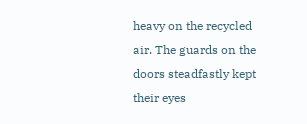heavy on the recycled air. The guards on the doors steadfastly kept their eyes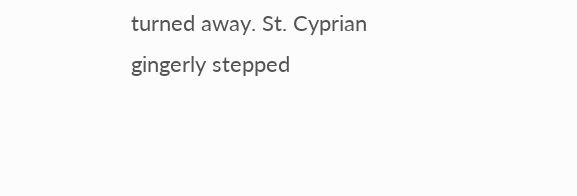turned away. St. Cyprian gingerly stepped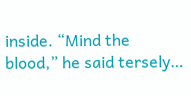inside. “Mind the blood,” he said tersely…